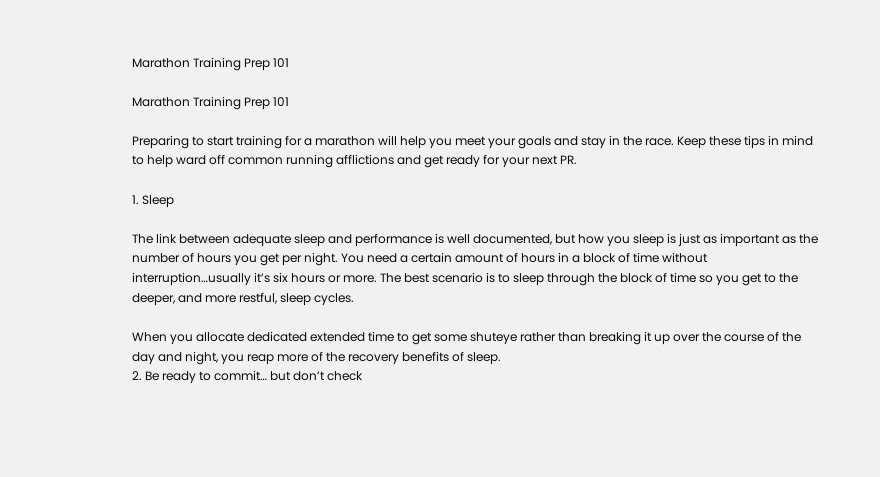Marathon Training Prep 101

Marathon Training Prep 101

Preparing to start training for a marathon will help you meet your goals and stay in the race. Keep these tips in mind to help ward off common running afflictions and get ready for your next PR.

1. Sleep

The link between adequate sleep and performance is well documented, but how you sleep is just as important as the number of hours you get per night. You need a certain amount of hours in a block of time without interruption…usually it’s six hours or more. The best scenario is to sleep through the block of time so you get to the deeper, and more restful, sleep cycles.

When you allocate dedicated extended time to get some shuteye rather than breaking it up over the course of the day and night, you reap more of the recovery benefits of sleep.
2. Be ready to commit… but don’t check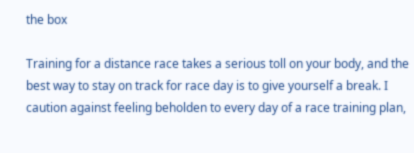the box

Training for a distance race takes a serious toll on your body, and the best way to stay on track for race day is to give yourself a break. I caution against feeling beholden to every day of a race training plan,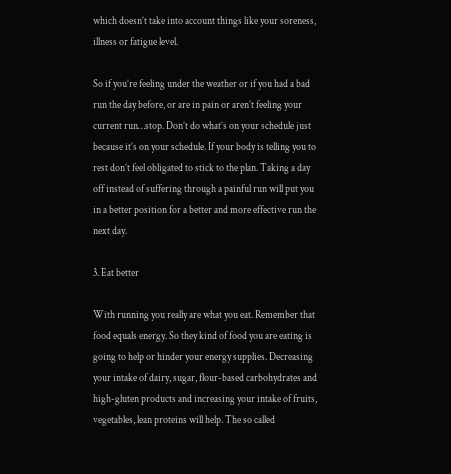which doesn’t take into account things like your soreness, illness or fatigue level.

So if you’re feeling under the weather or if you had a bad run the day before, or are in pain or aren’t feeling your current run…stop. Don’t do what’s on your schedule just because it’s on your schedule. If your body is telling you to rest don’t feel obligated to stick to the plan. Taking a day off instead of suffering through a painful run will put you in a better position for a better and more effective run the next day.

3. Eat better

With running you really are what you eat. Remember that food equals energy. So they kind of food you are eating is going to help or hinder your energy supplies. Decreasing your intake of dairy, sugar, flour-based carbohydrates and high-gluten products and increasing your intake of fruits, vegetables, lean proteins will help. The so called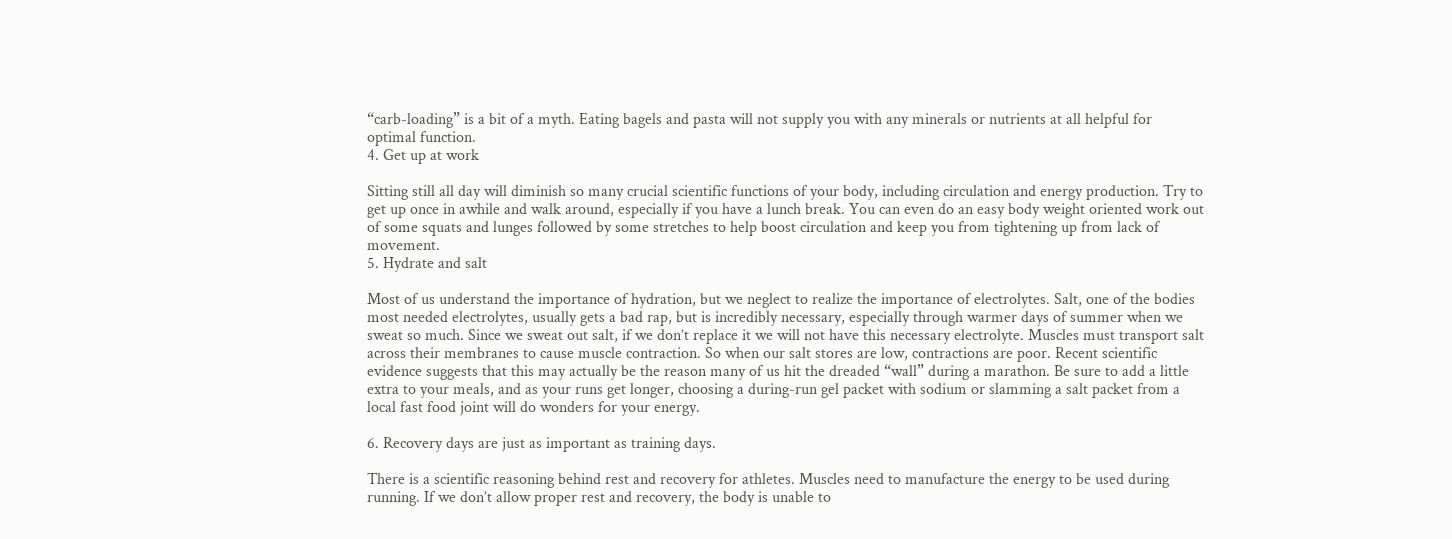“carb-loading” is a bit of a myth. Eating bagels and pasta will not supply you with any minerals or nutrients at all helpful for optimal function.
4. Get up at work

Sitting still all day will diminish so many crucial scientific functions of your body, including circulation and energy production. Try to get up once in awhile and walk around, especially if you have a lunch break. You can even do an easy body weight oriented work out of some squats and lunges followed by some stretches to help boost circulation and keep you from tightening up from lack of movement.
5. Hydrate and salt

Most of us understand the importance of hydration, but we neglect to realize the importance of electrolytes. Salt, one of the bodies most needed electrolytes, usually gets a bad rap, but is incredibly necessary, especially through warmer days of summer when we sweat so much. Since we sweat out salt, if we don’t replace it we will not have this necessary electrolyte. Muscles must transport salt across their membranes to cause muscle contraction. So when our salt stores are low, contractions are poor. Recent scientific evidence suggests that this may actually be the reason many of us hit the dreaded “wall” during a marathon. Be sure to add a little extra to your meals, and as your runs get longer, choosing a during-run gel packet with sodium or slamming a salt packet from a local fast food joint will do wonders for your energy.

6. Recovery days are just as important as training days.

There is a scientific reasoning behind rest and recovery for athletes. Muscles need to manufacture the energy to be used during running. If we don’t allow proper rest and recovery, the body is unable to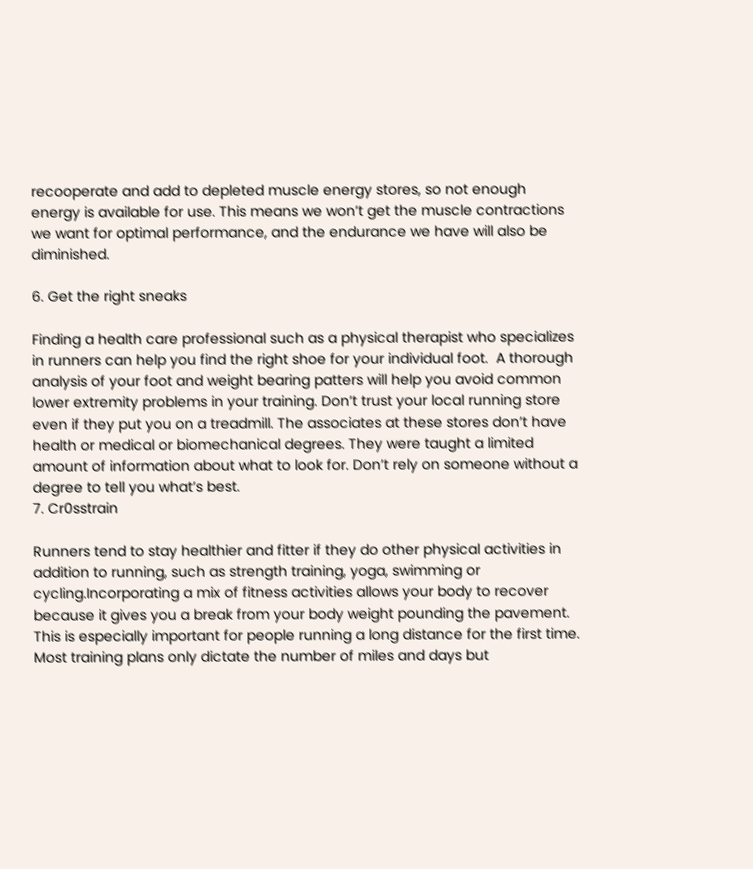recooperate and add to depleted muscle energy stores, so not enough energy is available for use. This means we won’t get the muscle contractions we want for optimal performance, and the endurance we have will also be diminished.

6. Get the right sneaks

Finding a health care professional such as a physical therapist who specializes in runners can help you find the right shoe for your individual foot.  A thorough analysis of your foot and weight bearing patters will help you avoid common lower extremity problems in your training. Don’t trust your local running store even if they put you on a treadmill. The associates at these stores don’t have health or medical or biomechanical degrees. They were taught a limited amount of information about what to look for. Don’t rely on someone without a degree to tell you what’s best.
7. Cr0sstrain

Runners tend to stay healthier and fitter if they do other physical activities in addition to running, such as strength training, yoga, swimming or cycling.Incorporating a mix of fitness activities allows your body to recover because it gives you a break from your body weight pounding the pavement. This is especially important for people running a long distance for the first time. Most training plans only dictate the number of miles and days but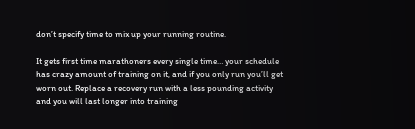don’t specify time to mix up your running routine.

It gets first time marathoners every single time… your schedule has crazy amount of training on it, and if you only run you’ll get worn out. Replace a recovery run with a less pounding activity and you will last longer into training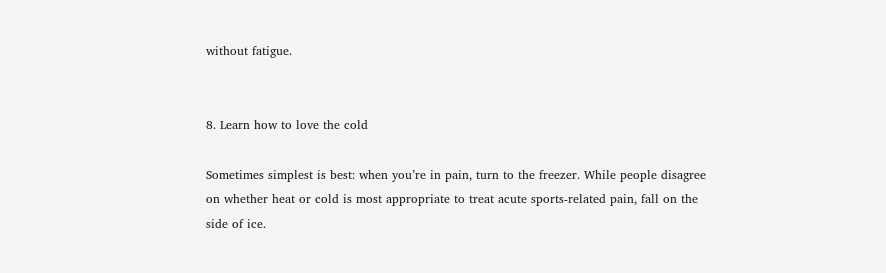without fatigue.


8. Learn how to love the cold

Sometimes simplest is best: when you’re in pain, turn to the freezer. While people disagree on whether heat or cold is most appropriate to treat acute sports-related pain, fall on the side of ice.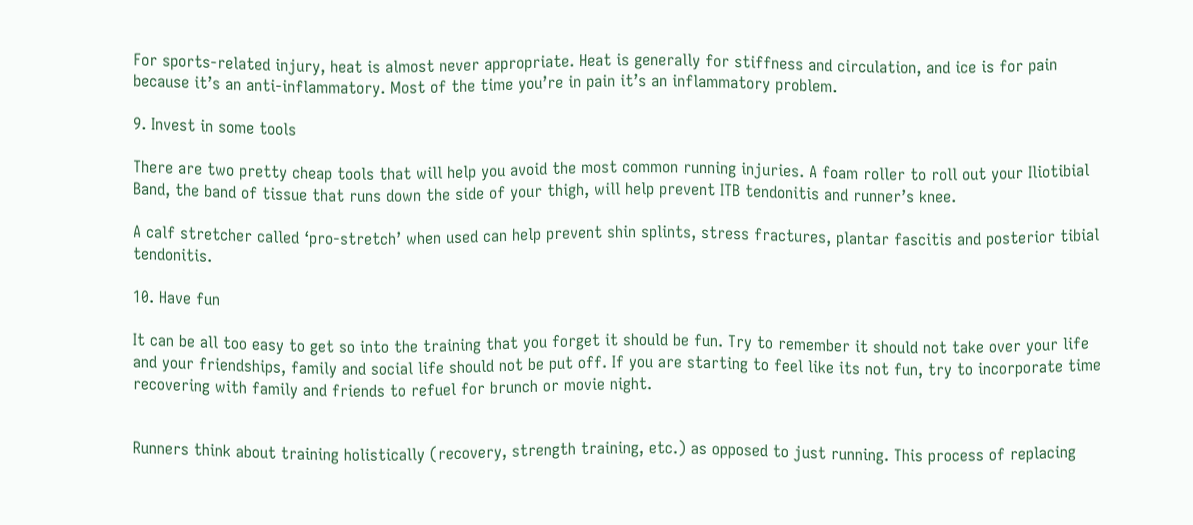For sports-related injury, heat is almost never appropriate. Heat is generally for stiffness and circulation, and ice is for pain because it’s an anti-inflammatory. Most of the time you’re in pain it’s an inflammatory problem.

9. Invest in some tools

There are two pretty cheap tools that will help you avoid the most common running injuries. A foam roller to roll out your Iliotibial Band, the band of tissue that runs down the side of your thigh, will help prevent ITB tendonitis and runner’s knee.

A calf stretcher called ‘pro-stretch’ when used can help prevent shin splints, stress fractures, plantar fascitis and posterior tibial tendonitis.

10. Have fun

It can be all too easy to get so into the training that you forget it should be fun. Try to remember it should not take over your life and your friendships, family and social life should not be put off. If you are starting to feel like its not fun, try to incorporate time recovering with family and friends to refuel for brunch or movie night.


Runners think about training holistically (recovery, strength training, etc.) as opposed to just running. This process of replacing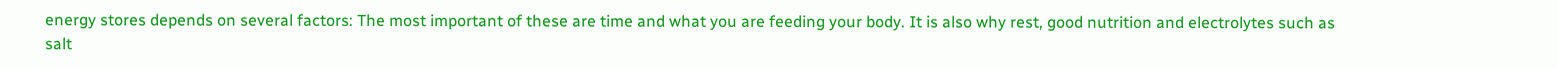energy stores depends on several factors: The most important of these are time and what you are feeding your body. It is also why rest, good nutrition and electrolytes such as salt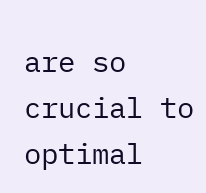are so crucial to optimal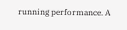running performance. A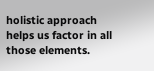holistic approach helps us factor in all those elements.